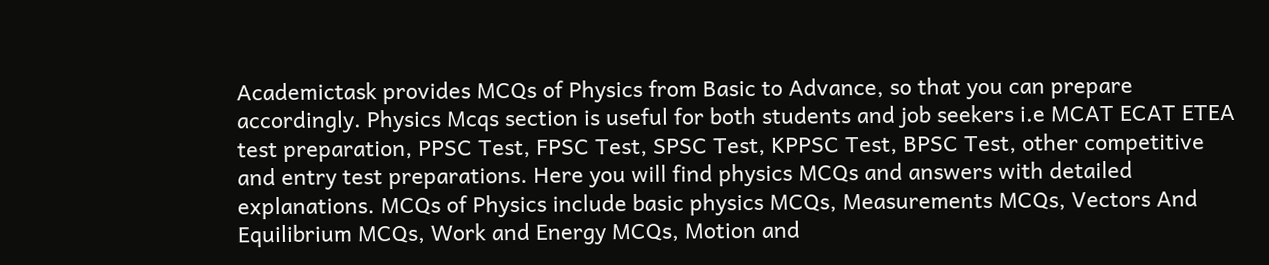Academictask provides MCQs of Physics from Basic to Advance, so that you can prepare accordingly. Physics Mcqs section is useful for both students and job seekers i.e MCAT ECAT ETEA test preparation, PPSC Test, FPSC Test, SPSC Test, KPPSC Test, BPSC Test, other competitive and entry test preparations. Here you will find physics MCQs and answers with detailed explanations. MCQs of Physics include basic physics MCQs, Measurements MCQs, Vectors And Equilibrium MCQs, Work and Energy MCQs, Motion and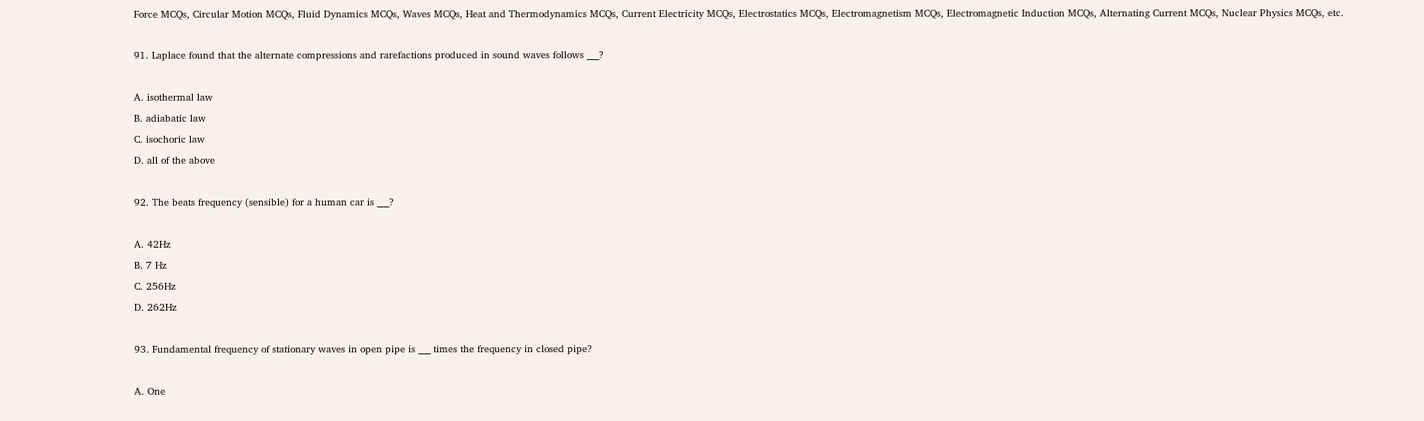Force MCQs, Circular Motion MCQs, Fluid Dynamics MCQs, Waves MCQs, Heat and Thermodynamics MCQs, Current Electricity MCQs, Electrostatics MCQs, Electromagnetism MCQs, Electromagnetic Induction MCQs, Alternating Current MCQs, Nuclear Physics MCQs, etc.

91. Laplace found that the alternate compressions and rarefactions produced in sound waves follows ___?

A. isothermal law
B. adiabatic law
C. isochoric law
D. all of the above

92. The beats frequency (sensible) for a human car is ___?

A. 42Hz
B. 7 Hz
C. 256Hz
D. 262Hz

93. Fundamental frequency of stationary waves in open pipe is ___ times the frequency in closed pipe?

A. One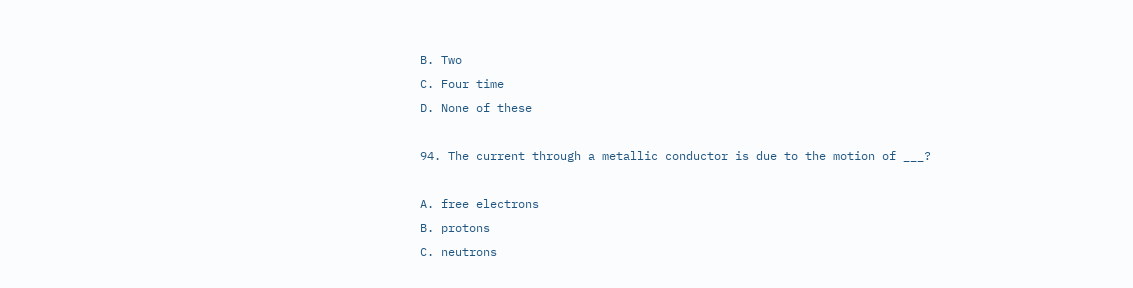B. Two
C. Four time
D. None of these

94. The current through a metallic conductor is due to the motion of ___?

A. free electrons
B. protons
C. neutrons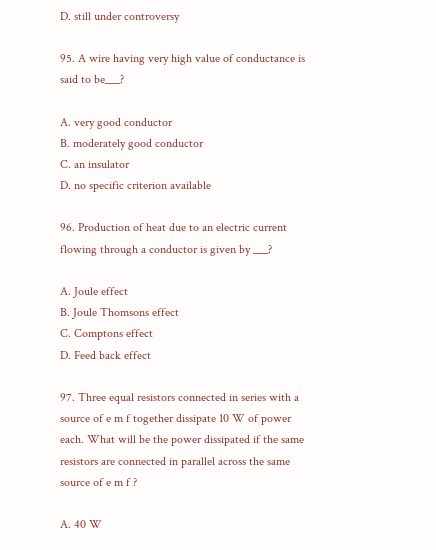D. still under controversy

95. A wire having very high value of conductance is said to be___?

A. very good conductor
B. moderately good conductor
C. an insulator
D. no specific criterion available

96. Production of heat due to an electric current flowing through a conductor is given by ___?

A. Joule effect
B. Joule Thomsons effect
C. Comptons effect
D. Feed back effect

97. Three equal resistors connected in series with a source of e m f together dissipate 10 W of power each. What will be the power dissipated if the same resistors are connected in parallel across the same source of e m f ?

A. 40 W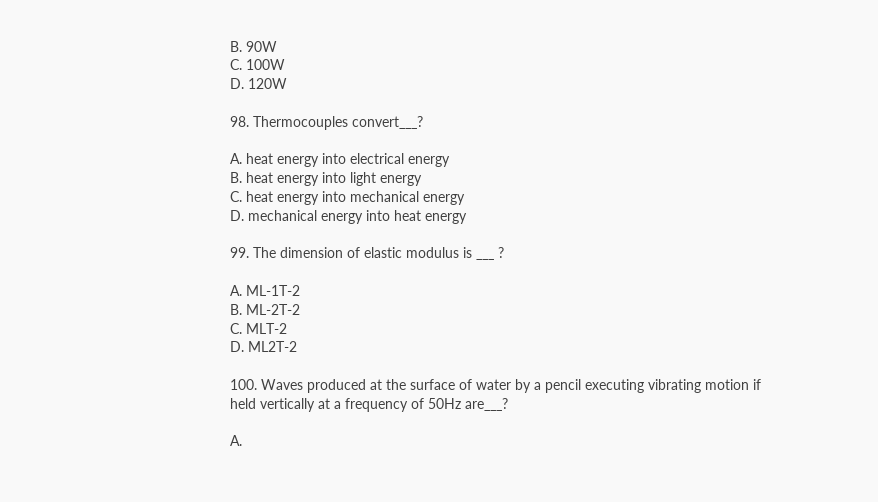B. 90W
C. 100W
D. 120W

98. Thermocouples convert___?

A. heat energy into electrical energy
B. heat energy into light energy
C. heat energy into mechanical energy
D. mechanical energy into heat energy

99. The dimension of elastic modulus is ___ ?

A. ML-1T-2
B. ML-2T-2
C. MLT-2
D. ML2T-2

100. Waves produced at the surface of water by a pencil executing vibrating motion if held vertically at a frequency of 50Hz are___?

A.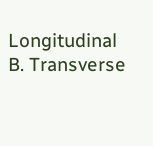Longitudinal
B. Transverse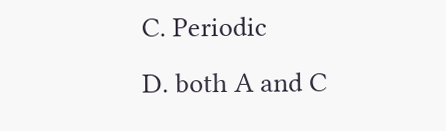C. Periodic
D. both A and C